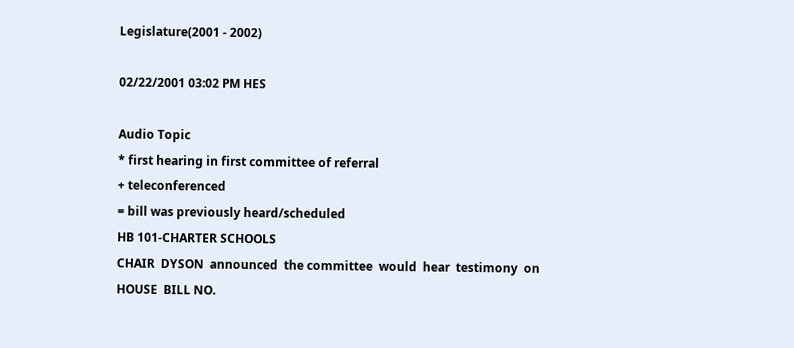Legislature(2001 - 2002)

02/22/2001 03:02 PM HES

Audio Topic
* first hearing in first committee of referral
+ teleconferenced
= bill was previously heard/scheduled
HB 101-CHARTER SCHOOLS
CHAIR  DYSON  announced  the committee  would  hear  testimony  on
HOUSE  BILL NO.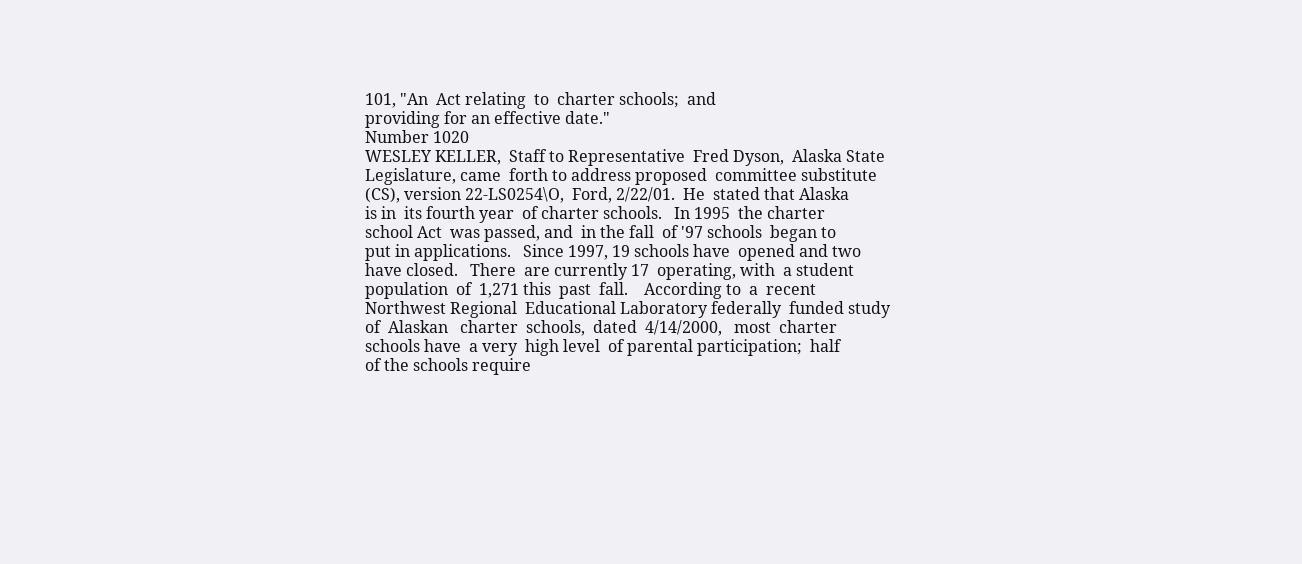101, "An  Act relating  to  charter schools;  and
providing for an effective date."
Number 1020
WESLEY KELLER,  Staff to Representative  Fred Dyson,  Alaska State
Legislature, came  forth to address proposed  committee substitute
(CS), version 22-LS0254\O,  Ford, 2/22/01.  He  stated that Alaska
is in  its fourth year  of charter schools.   In 1995  the charter
school Act  was passed, and  in the fall  of '97 schools  began to
put in applications.   Since 1997, 19 schools have  opened and two
have closed.   There  are currently 17  operating, with  a student
population  of  1,271 this  past  fall.    According to  a  recent
Northwest Regional  Educational Laboratory federally  funded study
of  Alaskan   charter  schools,  dated  4/14/2000,   most  charter
schools have  a very  high level  of parental participation;  half
of the schools require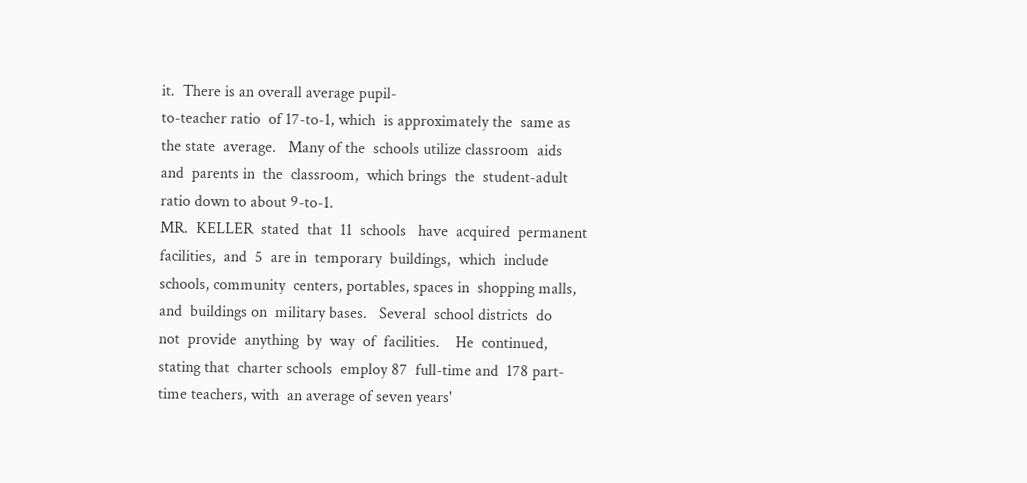it.  There is an overall average pupil-
to-teacher ratio  of 17-to-1, which  is approximately the  same as
the state  average.   Many of the  schools utilize classroom  aids
and  parents in  the  classroom,  which brings  the  student-adult
ratio down to about 9-to-1.
MR.  KELLER  stated  that  11  schools   have  acquired  permanent
facilities,  and  5  are in  temporary  buildings,  which  include
schools, community  centers, portables, spaces in  shopping malls,
and  buildings on  military bases.   Several  school districts  do
not  provide  anything  by  way  of  facilities.    He  continued,
stating that  charter schools  employ 87  full-time and  178 part-
time teachers, with  an average of seven years'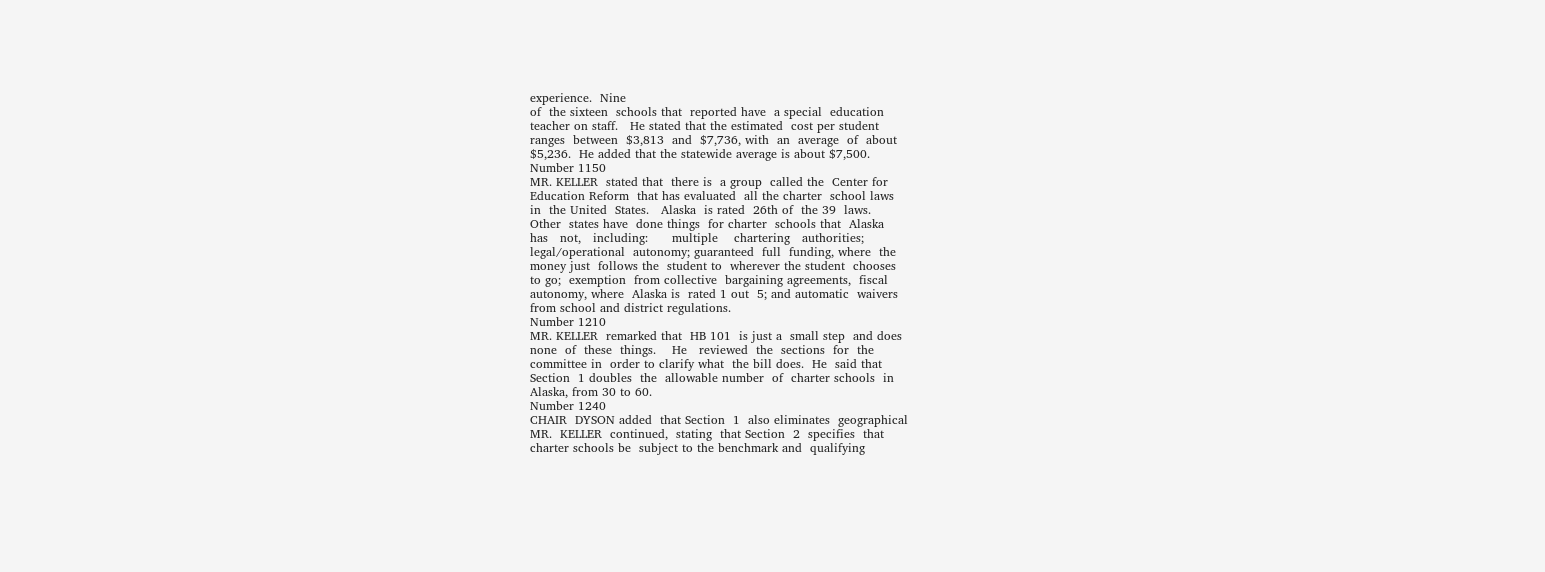experience.  Nine
of  the sixteen  schools that  reported have  a special  education
teacher on staff.   He stated that the estimated  cost per student
ranges  between  $3,813  and  $7,736, with  an  average  of  about
$5,236.  He added that the statewide average is about $7,500.
Number 1150
MR. KELLER  stated that  there is  a group  called the  Center for
Education Reform  that has evaluated  all the charter  school laws
in  the United  States.   Alaska  is rated  26th of  the 39  laws.
Other  states have  done things  for charter  schools that  Alaska
has   not,   including:      multiple    chartering   authorities;
legal/operational  autonomy; guaranteed  full  funding, where  the
money just  follows the  student to  wherever the student  chooses
to go;  exemption  from collective  bargaining agreements,  fiscal
autonomy, where  Alaska is  rated 1 out  5; and automatic  waivers
from school and district regulations.
Number 1210
MR. KELLER  remarked that  HB 101  is just a  small step  and does
none  of  these  things.    He   reviewed  the  sections  for  the
committee in  order to clarify what  the bill does.  He  said that
Section  1 doubles  the  allowable number  of  charter schools  in
Alaska, from 30 to 60.
Number 1240
CHAIR  DYSON added  that Section  1  also eliminates  geographical
MR.  KELLER  continued,  stating  that Section  2  specifies  that
charter schools be  subject to the benchmark and  qualifying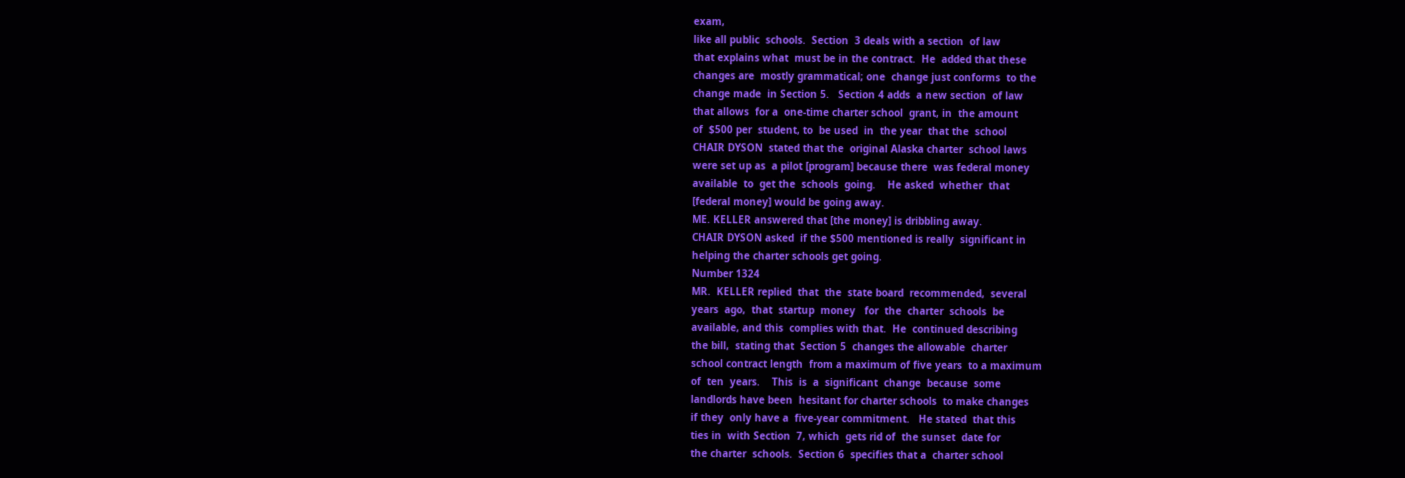exam,
like all public  schools.  Section  3 deals with a section  of law
that explains what  must be in the contract.  He  added that these
changes are  mostly grammatical; one  change just conforms  to the
change made  in Section 5.   Section 4 adds  a new section  of law
that allows  for a  one-time charter school  grant, in  the amount
of  $500 per  student, to  be used  in  the year  that the  school
CHAIR DYSON  stated that the  original Alaska charter  school laws
were set up as  a pilot [program] because there  was federal money
available  to  get the  schools  going.    He asked  whether  that
[federal money] would be going away.
ME. KELLER answered that [the money] is dribbling away.
CHAIR DYSON asked  if the $500 mentioned is really  significant in
helping the charter schools get going.
Number 1324
MR.  KELLER replied  that  the  state board  recommended,  several
years  ago,  that  startup  money   for  the  charter  schools  be
available, and this  complies with that.  He  continued describing
the bill,  stating that  Section 5  changes the allowable  charter
school contract length  from a maximum of five years  to a maximum
of  ten  years.    This  is  a  significant  change  because  some
landlords have been  hesitant for charter schools  to make changes
if they  only have a  five-year commitment.   He stated  that this
ties in  with Section  7, which  gets rid of  the sunset  date for
the charter  schools.  Section 6  specifies that a  charter school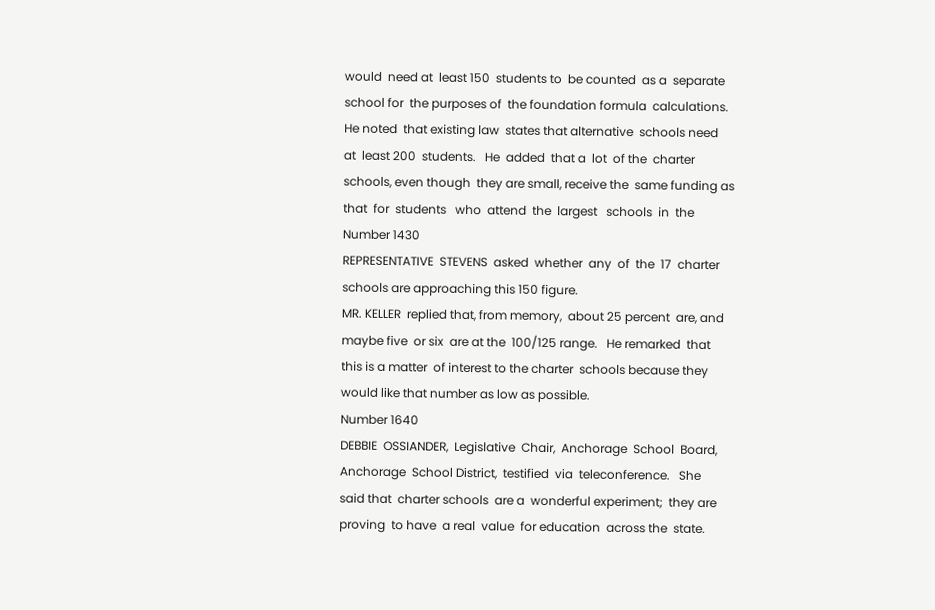would  need at  least 150  students to  be counted  as a  separate
school for  the purposes of  the foundation formula  calculations.
He noted  that existing law  states that alternative  schools need
at  least 200  students.   He  added  that a  lot  of the  charter
schools, even though  they are small, receive the  same funding as
that  for  students   who  attend  the  largest   schools  in  the
Number 1430
REPRESENTATIVE  STEVENS  asked  whether  any  of  the  17  charter
schools are approaching this 150 figure.
MR. KELLER  replied that, from memory,  about 25 percent  are, and
maybe five  or six  are at the  100/125 range.   He remarked  that
this is a matter  of interest to the charter  schools because they
would like that number as low as possible.
Number 1640
DEBBIE  OSSIANDER,  Legislative  Chair,  Anchorage  School  Board,
Anchorage  School District,  testified  via  teleconference.   She
said that  charter schools  are a  wonderful experiment;  they are
proving  to have  a real  value  for education  across the  state.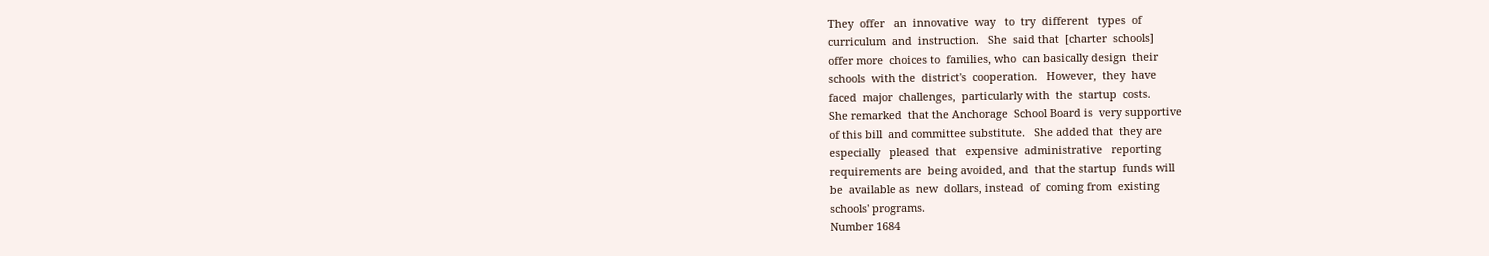They  offer   an  innovative  way   to  try  different   types  of
curriculum  and  instruction.   She  said that  [charter  schools]
offer more  choices to  families, who  can basically design  their
schools  with the  district's  cooperation.   However,  they  have
faced  major  challenges,  particularly with  the  startup  costs.
She remarked  that the Anchorage  School Board is  very supportive
of this bill  and committee substitute.   She added that  they are
especially   pleased  that   expensive  administrative   reporting
requirements are  being avoided, and  that the startup  funds will
be  available as  new  dollars, instead  of  coming from  existing
schools' programs.
Number 1684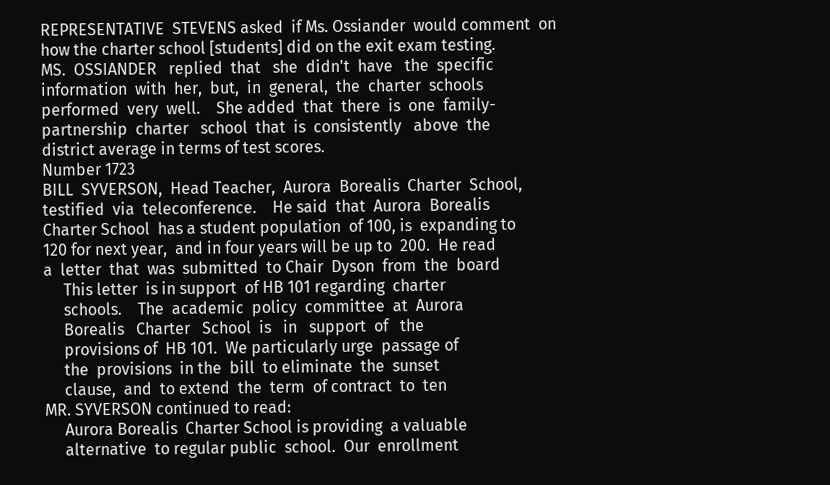REPRESENTATIVE  STEVENS asked  if Ms. Ossiander  would comment  on
how the charter school [students] did on the exit exam testing.
MS.  OSSIANDER   replied  that   she  didn't  have   the  specific
information  with  her,  but,  in  general,  the  charter  schools
performed  very  well.    She added  that  there  is  one  family-
partnership  charter   school  that  is  consistently   above  the
district average in terms of test scores.
Number 1723
BILL  SYVERSON,  Head Teacher,  Aurora  Borealis  Charter  School,
testified  via  teleconference.    He said  that  Aurora  Borealis
Charter School  has a student population  of 100, is  expanding to
120 for next year,  and in four years will be up to  200.  He read
a  letter  that  was  submitted  to Chair  Dyson  from  the  board
     This letter  is in support  of HB 101 regarding  charter
     schools.    The  academic  policy  committee  at  Aurora
     Borealis   Charter   School  is   in   support  of   the
     provisions of  HB 101.  We particularly urge  passage of
     the  provisions  in the  bill  to eliminate  the  sunset
     clause,  and  to extend  the  term  of contract  to  ten
MR. SYVERSON continued to read:
     Aurora Borealis  Charter School is providing  a valuable
     alternative  to regular public  school.  Our  enrollment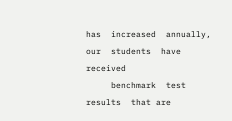has  increased  annually,  our  students  have  received
     benchmark  test results  that are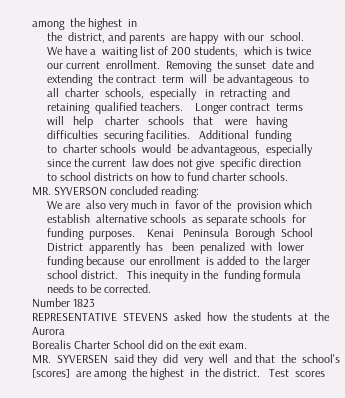among  the highest  in
     the  district, and parents  are happy  with our  school.
     We have a  waiting list of 200 students,  which is twice
     our current  enrollment.  Removing  the sunset  date and
     extending  the contract  term  will  be advantageous  to
     all  charter  schools,  especially   in  retracting  and
     retaining  qualified teachers.    Longer contract  terms
     will   help    charter   schools   that    were   having
     difficulties  securing facilities.   Additional  funding
     to  charter schools  would  be advantageous,  especially
     since the current  law does not give  specific direction
     to school districts on how to fund charter schools.
MR. SYVERSON concluded reading:
     We are  also very much in  favor of the  provision which
     establish  alternative schools  as separate schools  for
     funding  purposes.    Kenai   Peninsula  Borough  School
     District  apparently  has   been  penalized  with  lower
     funding because  our enrollment  is added to  the larger
     school district.   This inequity in the  funding formula
     needs to be corrected.
Number 1823
REPRESENTATIVE  STEVENS  asked  how  the students  at  the  Aurora
Borealis Charter School did on the exit exam.
MR.  SYVERSEN  said they  did  very  well  and that  the  school's
[scores]  are among  the highest  in  the district.   Test  scores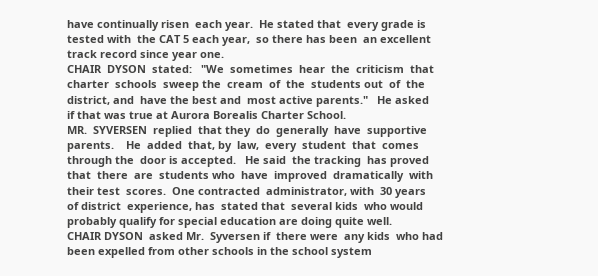have continually risen  each year.  He stated that  every grade is
tested with  the CAT 5 each year,  so there has been  an excellent
track record since year one.
CHAIR  DYSON  stated:   "We  sometimes  hear  the  criticism  that
charter  schools  sweep the  cream  of  the  students out  of  the
district, and  have the best and  most active parents."   He asked
if that was true at Aurora Borealis Charter School.
MR.  SYVERSEN  replied  that they  do  generally  have  supportive
parents.    He  added  that, by  law,  every  student  that  comes
through the  door is accepted.   He said  the tracking  has proved
that  there  are  students who  have  improved  dramatically  with
their test  scores.  One contracted  administrator, with  30 years
of district  experience, has  stated that  several kids  who would
probably qualify for special education are doing quite well.
CHAIR DYSON  asked Mr.  Syversen if  there were  any kids  who had
been expelled from other schools in the school system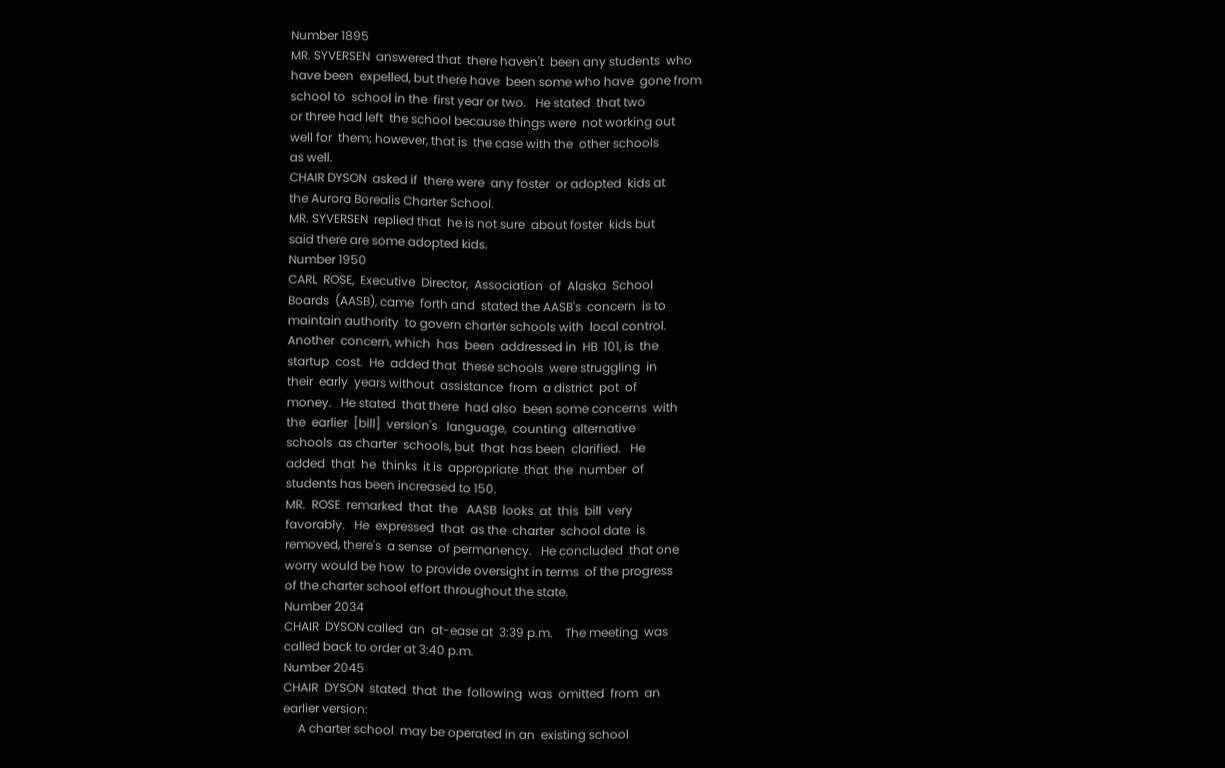Number 1895
MR. SYVERSEN  answered that  there haven't  been any students  who
have been  expelled, but there have  been some who have  gone from
school to  school in the  first year or two.   He stated  that two
or three had left  the school because things were  not working out
well for  them; however, that is  the case with the  other schools
as well.
CHAIR DYSON  asked if  there were  any foster  or adopted  kids at
the Aurora Borealis Charter School.
MR. SYVERSEN  replied that  he is not sure  about foster  kids but
said there are some adopted kids.
Number 1950
CARL  ROSE,  Executive  Director,  Association  of  Alaska  School
Boards  (AASB), came  forth and  stated the AASB's  concern  is to
maintain authority  to govern charter schools with  local control.
Another  concern, which  has  been  addressed in  HB  101, is  the
startup  cost.  He  added that  these schools  were struggling  in
their  early  years without  assistance  from  a district  pot  of
money.   He stated  that there  had also  been some concerns  with
the  earlier  [bill]  version's   language,  counting  alternative
schools  as charter  schools, but  that  has been  clarified.   He
added  that  he  thinks  it is  appropriate  that  the  number  of
students has been increased to 150.
MR.  ROSE  remarked  that  the   AASB  looks  at  this  bill  very
favorably.   He  expressed  that  as the  charter  school date  is
removed, there's  a sense  of permanency.   He concluded  that one
worry would be how  to provide oversight in terms  of the progress
of the charter school effort throughout the state.
Number 2034
CHAIR  DYSON called  an  at-ease at  3:39 p.m.    The meeting  was
called back to order at 3:40 p.m.
Number 2045
CHAIR  DYSON  stated  that  the  following  was  omitted  from  an
earlier version:
     A charter school  may be operated in an  existing school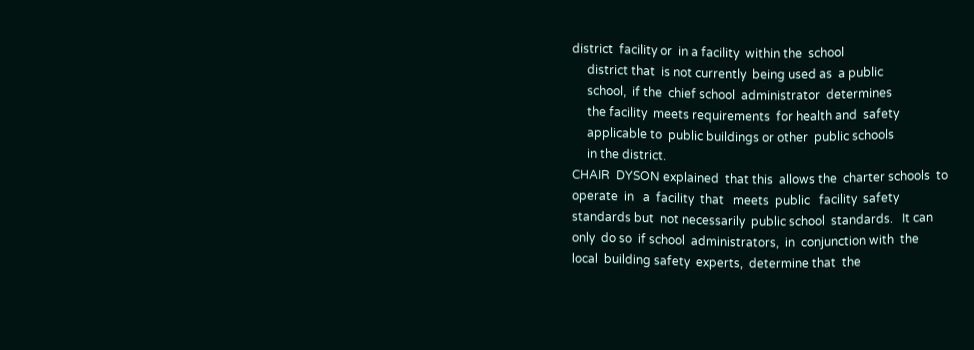district  facility or  in a facility  within the  school
     district that  is not currently  being used as  a public
     school,  if the  chief school  administrator  determines
     the facility  meets requirements  for health and  safety
     applicable to  public buildings or other  public schools
     in the district.
CHAIR  DYSON explained  that this  allows the  charter schools  to
operate  in   a  facility  that   meets  public   facility  safety
standards but  not necessarily  public school  standards.   It can
only  do so  if school  administrators,  in  conjunction with  the
local  building safety  experts,  determine that  the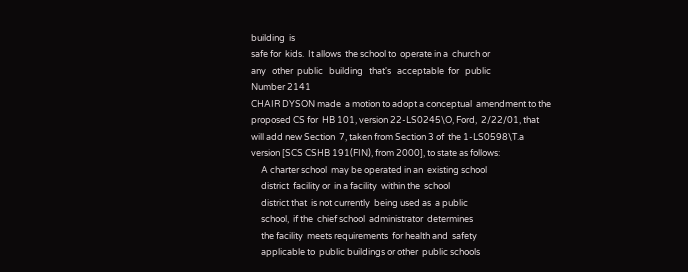building  is
safe for  kids.  It allows  the school to  operate in a  church or
any   other  public   building   that's   acceptable  for   public
Number 2141
CHAIR DYSON made  a motion to adopt a conceptual  amendment to the
proposed CS for  HB 101, version 22-LS0245\O, Ford,  2/22/01, that
will add new Section  7, taken from Section 3 of  the 1-LS0598\T.a
version [SCS CSHB 191(FIN), from 2000], to state as follows:
     A charter school  may be operated in an  existing school
     district  facility or  in a facility  within the  school
     district that  is not currently  being used as  a public
     school,  if the  chief school  administrator  determines
     the facility  meets requirements  for health and  safety
     applicable to  public buildings or other  public schools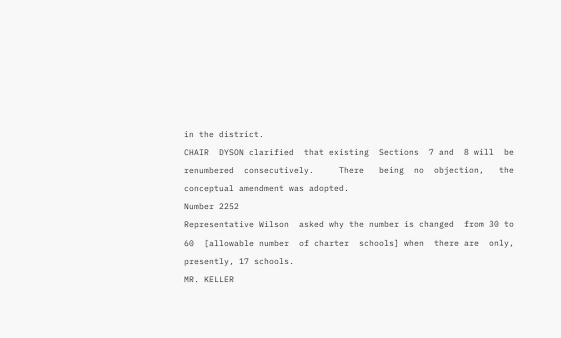in the district.
CHAIR  DYSON clarified  that existing  Sections  7 and  8 will  be
renumbered  consecutively.     There   being  no  objection,   the
conceptual amendment was adopted.
Number 2252
Representative Wilson  asked why the number is changed  from 30 to
60  [allowable number  of charter  schools] when  there are  only,
presently, 17 schools.
MR. KELLER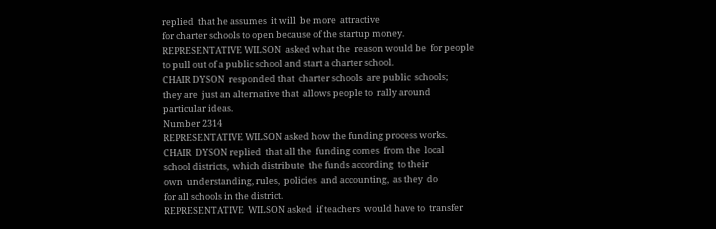replied  that he assumes  it will  be more  attractive
for charter schools to open because of the startup money.
REPRESENTATIVE WILSON  asked what the  reason would be  for people
to pull out of a public school and start a charter school.
CHAIR DYSON  responded that  charter schools  are public  schools;
they are  just an alternative that  allows people to  rally around
particular ideas.
Number 2314
REPRESENTATIVE WILSON asked how the funding process works.
CHAIR  DYSON replied  that all the  funding comes  from the  local
school districts,  which distribute  the funds according  to their
own  understanding, rules,  policies  and accounting,  as they  do
for all schools in the district.
REPRESENTATIVE  WILSON asked  if teachers  would have to  transfer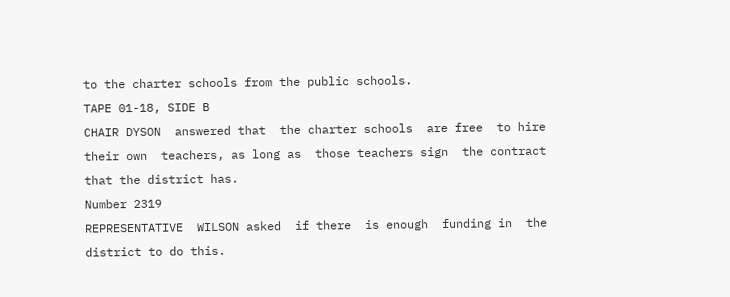to the charter schools from the public schools.
TAPE 01-18, SIDE B
CHAIR DYSON  answered that  the charter schools  are free  to hire
their own  teachers, as long as  those teachers sign  the contract
that the district has.
Number 2319
REPRESENTATIVE  WILSON asked  if there  is enough  funding in  the
district to do this.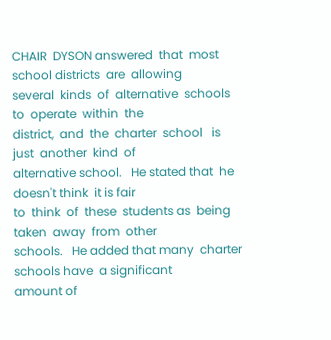CHAIR  DYSON answered  that  most  school districts  are  allowing
several  kinds  of  alternative  schools  to  operate  within  the
district,  and  the  charter  school   is  just  another  kind  of
alternative school.   He stated that  he doesn't think  it is fair
to  think  of  these  students as  being  taken  away  from  other
schools.   He added that many  charter schools have  a significant
amount of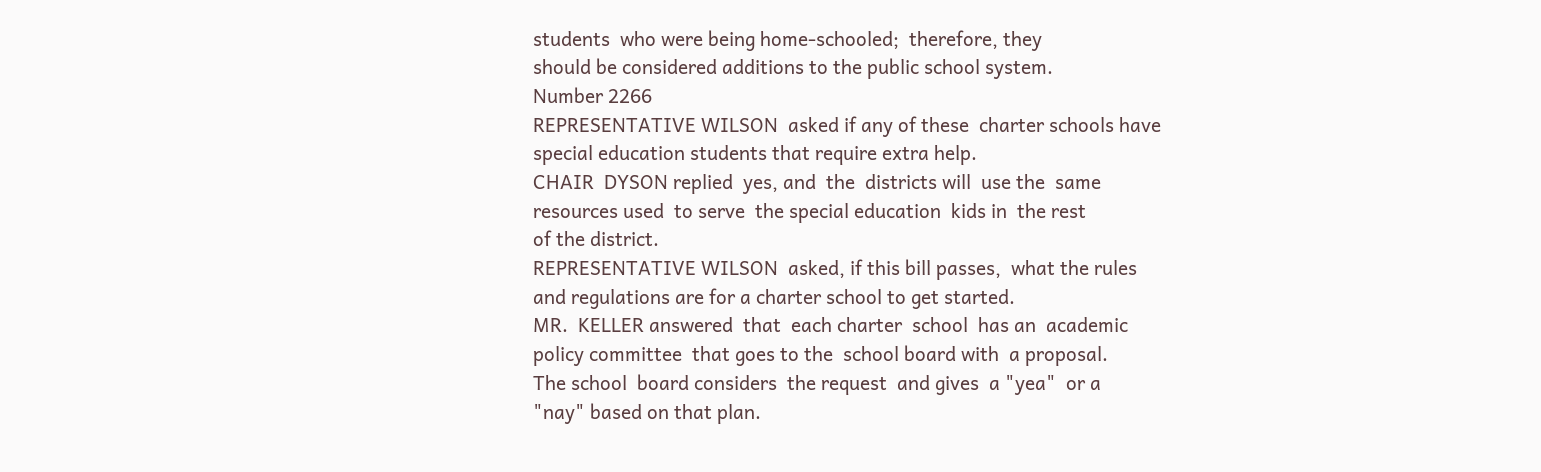students  who were being home-schooled;  therefore, they
should be considered additions to the public school system.
Number 2266
REPRESENTATIVE WILSON  asked if any of these  charter schools have
special education students that require extra help.
CHAIR  DYSON replied  yes, and  the  districts will  use the  same
resources used  to serve  the special education  kids in  the rest
of the district.
REPRESENTATIVE WILSON  asked, if this bill passes,  what the rules
and regulations are for a charter school to get started.
MR.  KELLER answered  that  each charter  school  has an  academic
policy committee  that goes to the  school board with  a proposal.
The school  board considers  the request  and gives  a "yea"  or a
"nay" based on that plan.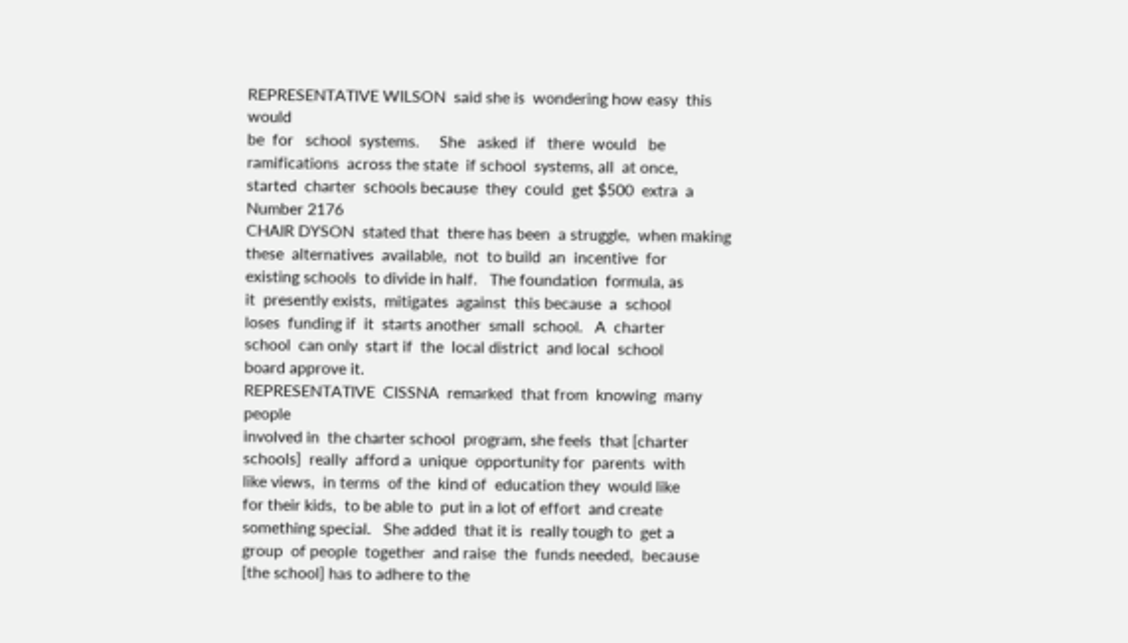REPRESENTATIVE WILSON  said she is  wondering how easy  this would
be  for   school  systems.     She   asked  if   there  would   be
ramifications  across the state  if school  systems, all  at once,
started  charter  schools because  they  could  get $500  extra  a
Number 2176
CHAIR DYSON  stated that  there has been  a struggle,  when making
these  alternatives  available,  not  to build  an  incentive  for
existing schools  to divide in half.   The foundation  formula, as
it  presently exists,  mitigates  against  this because  a  school
loses  funding if  it  starts another  small  school.   A  charter
school  can only  start if  the  local district  and local  school
board approve it.
REPRESENTATIVE  CISSNA  remarked  that from  knowing  many  people
involved in  the charter school  program, she feels  that [charter
schools]  really  afford a  unique  opportunity for  parents  with
like views,  in terms  of the  kind of  education they  would like
for their kids,  to be able to  put in a lot of effort  and create
something special.   She added  that it is  really tough to  get a
group  of people  together  and raise  the  funds needed,  because
[the school] has to adhere to the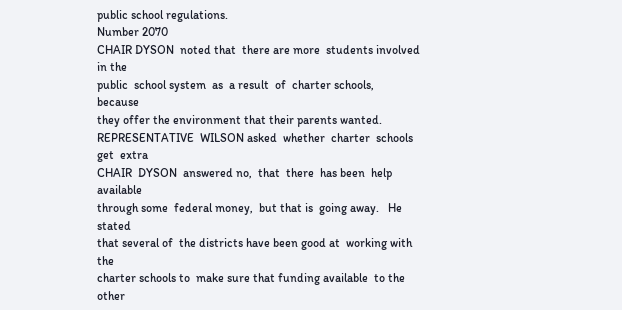public school regulations.
Number 2070
CHAIR DYSON  noted that  there are more  students involved  in the
public  school system  as  a result  of  charter schools,  because
they offer the environment that their parents wanted.
REPRESENTATIVE  WILSON asked  whether  charter  schools get  extra
CHAIR  DYSON  answered no,  that  there  has been  help  available
through some  federal money,  but that is  going away.   He stated
that several of  the districts have been good at  working with the
charter schools to  make sure that funding available  to the other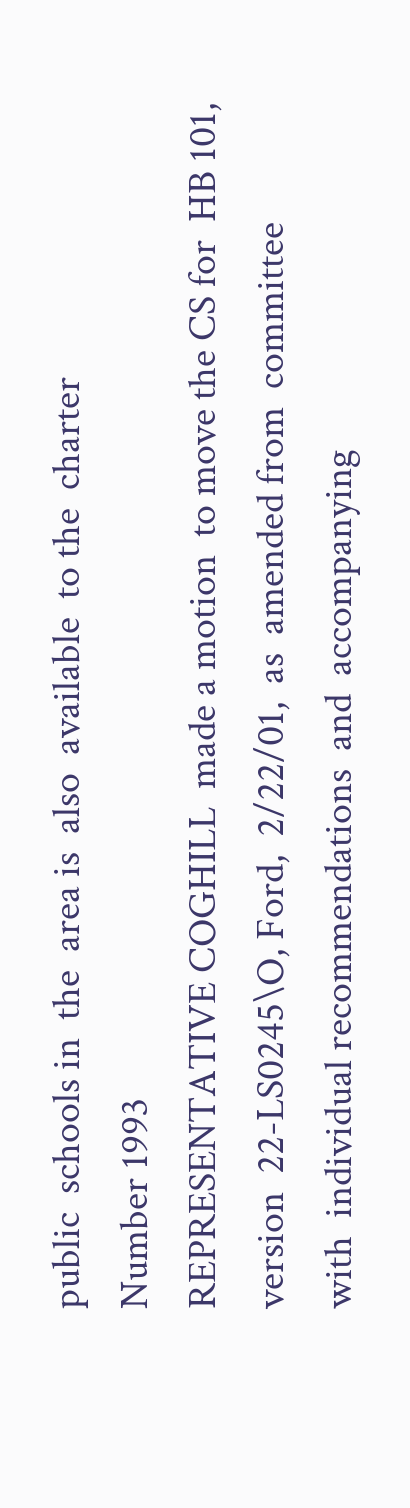public  schools in  the  area is  also  available  to the  charter
Number 1993
REPRESENTATIVE COGHILL  made a motion  to move the CS for  HB 101,
version  22-LS0245\O, Ford,  2/22/01,  as  amended from  committee
with  individual recommendations  and  accompanying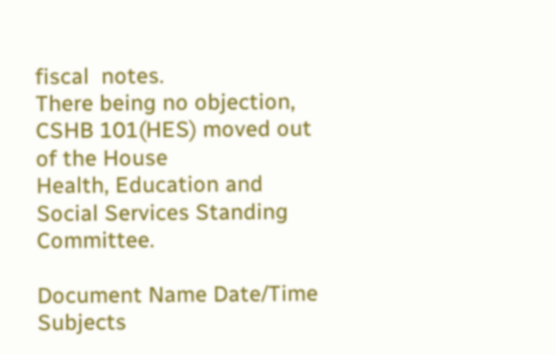fiscal  notes.
There being no objection, CSHB 101(HES) moved out of the House
Health, Education and Social Services Standing Committee.

Document Name Date/Time Subjects